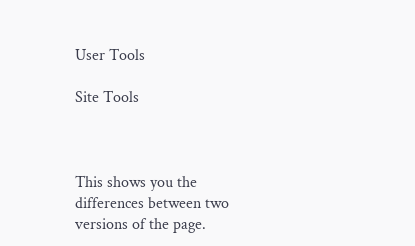User Tools

Site Tools



This shows you the differences between two versions of the page.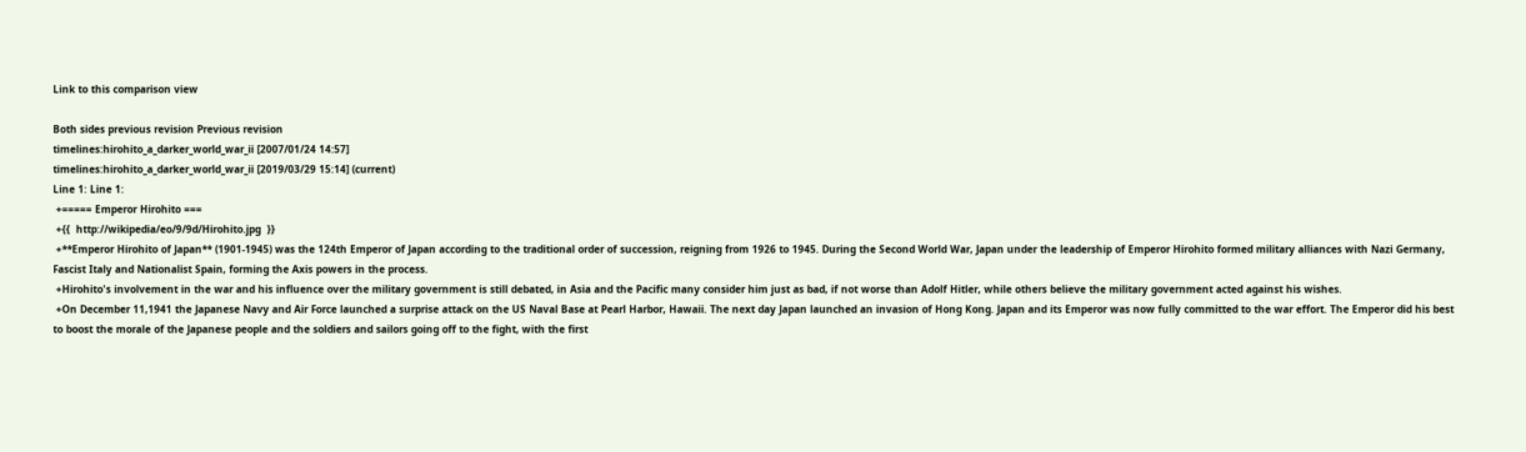Link to this comparison view

Both sides previous revision Previous revision
timelines:hirohito_a_darker_world_war_ii [2007/01/24 14:57]
timelines:hirohito_a_darker_world_war_ii [2019/03/29 15:14] (current)
Line 1: Line 1:
 +===== Emperor Hirohito ===
 +{{  http://wikipedia/eo/9/9d/Hirohito.jpg  }}
 +**Emperor Hirohito of Japan** (1901-1945) was the 124th Emperor of Japan according to the traditional order of succession, reigning from 1926 to 1945. During the Second World War, Japan under the leadership of Emperor Hirohito formed military alliances with Nazi Germany, Fascist Italy and Nationalist Spain, forming the Axis powers in the process.
 +Hirohito's involvement in the war and his influence over the military government is still debated, in Asia and the Pacific many consider him just as bad, if not worse than Adolf Hitler, while others believe the military government acted against his wishes.
 +On December 11,1941 the Japanese Navy and Air Force launched a surprise attack on the US Naval Base at Pearl Harbor, Hawaii. The next day Japan launched an invasion of Hong Kong. Japan and its Emperor was now fully committed to the war effort. The Emperor did his best to boost the morale of the Japanese people and the soldiers and sailors going off to the fight, with the first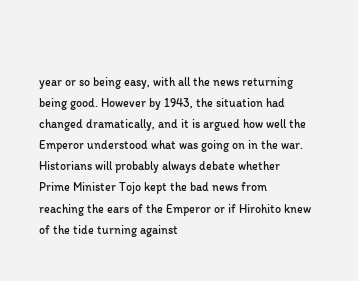year or so being easy, with all the news returning being good. However by 1943, the situation had changed dramatically, and it is argued how well the Emperor understood what was going on in the war. Historians will probably always debate whether Prime Minister Tojo kept the bad news from reaching the ears of the Emperor or if Hirohito knew of the tide turning against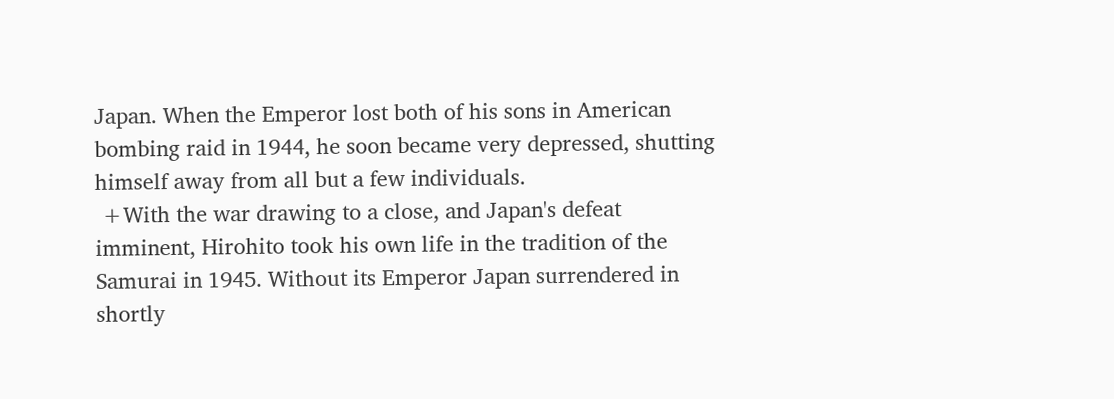Japan. When the Emperor lost both of his sons in American bombing raid in 1944, he soon became very depressed, shutting himself away from all but a few individuals.
 +With the war drawing to a close, and Japan's defeat imminent, Hirohito took his own life in the tradition of the Samurai in 1945. Without its Emperor Japan surrendered in shortly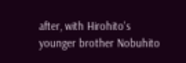after, with Hirohito's younger brother Nobuhito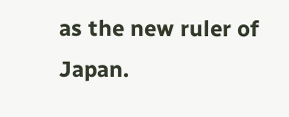as the new ruler of Japan.